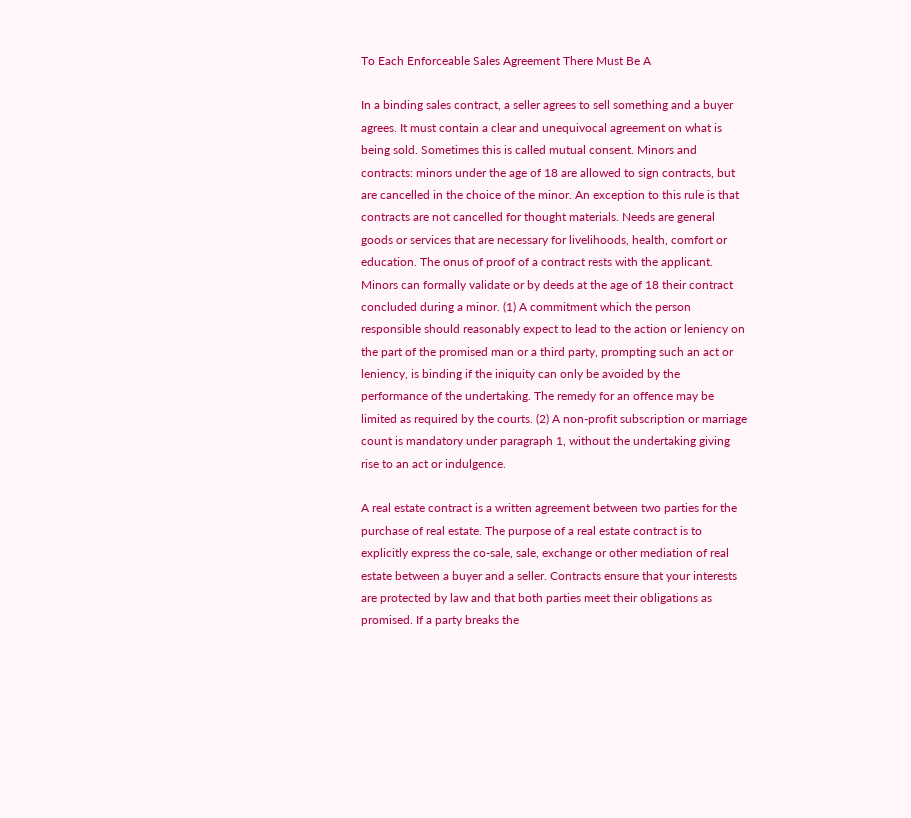To Each Enforceable Sales Agreement There Must Be A

In a binding sales contract, a seller agrees to sell something and a buyer agrees. It must contain a clear and unequivocal agreement on what is being sold. Sometimes this is called mutual consent. Minors and contracts: minors under the age of 18 are allowed to sign contracts, but are cancelled in the choice of the minor. An exception to this rule is that contracts are not cancelled for thought materials. Needs are general goods or services that are necessary for livelihoods, health, comfort or education. The onus of proof of a contract rests with the applicant. Minors can formally validate or by deeds at the age of 18 their contract concluded during a minor. (1) A commitment which the person responsible should reasonably expect to lead to the action or leniency on the part of the promised man or a third party, prompting such an act or leniency, is binding if the iniquity can only be avoided by the performance of the undertaking. The remedy for an offence may be limited as required by the courts. (2) A non-profit subscription or marriage count is mandatory under paragraph 1, without the undertaking giving rise to an act or indulgence.

A real estate contract is a written agreement between two parties for the purchase of real estate. The purpose of a real estate contract is to explicitly express the co-sale, sale, exchange or other mediation of real estate between a buyer and a seller. Contracts ensure that your interests are protected by law and that both parties meet their obligations as promised. If a party breaks the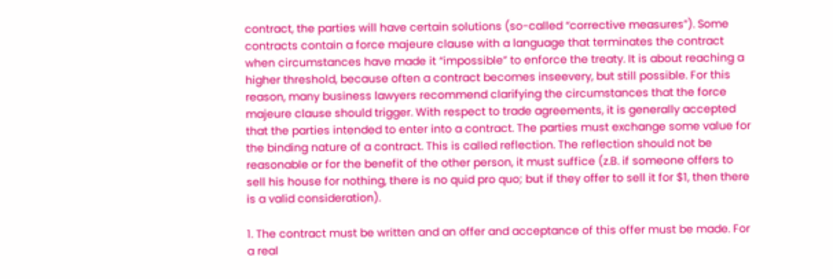contract, the parties will have certain solutions (so-called “corrective measures”). Some contracts contain a force majeure clause with a language that terminates the contract when circumstances have made it “impossible” to enforce the treaty. It is about reaching a higher threshold, because often a contract becomes inseevery, but still possible. For this reason, many business lawyers recommend clarifying the circumstances that the force majeure clause should trigger. With respect to trade agreements, it is generally accepted that the parties intended to enter into a contract. The parties must exchange some value for the binding nature of a contract. This is called reflection. The reflection should not be reasonable or for the benefit of the other person, it must suffice (z.B. if someone offers to sell his house for nothing, there is no quid pro quo; but if they offer to sell it for $1, then there is a valid consideration).

1. The contract must be written and an offer and acceptance of this offer must be made. For a real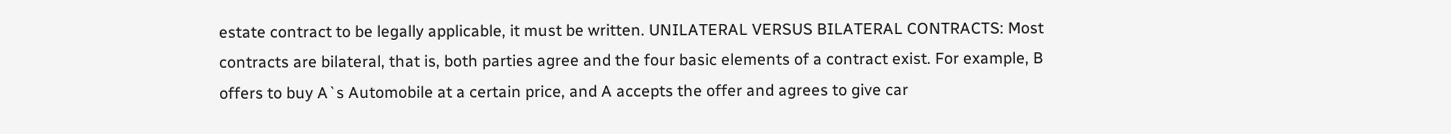estate contract to be legally applicable, it must be written. UNILATERAL VERSUS BILATERAL CONTRACTS: Most contracts are bilateral, that is, both parties agree and the four basic elements of a contract exist. For example, B offers to buy A`s Automobile at a certain price, and A accepts the offer and agrees to give car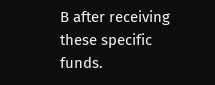B after receiving these specific funds.